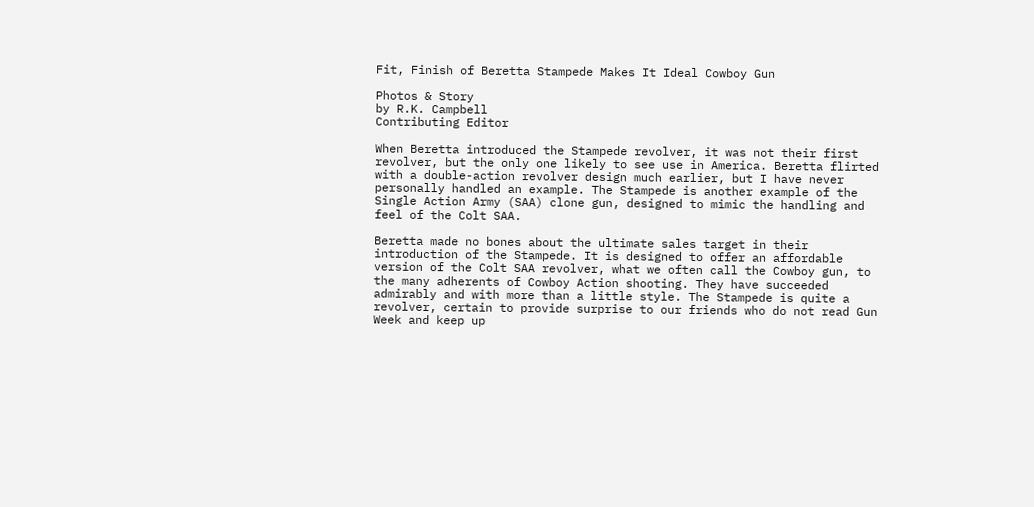Fit, Finish of Beretta Stampede Makes It Ideal Cowboy Gun

Photos & Story
by R.K. Campbell
Contributing Editor

When Beretta introduced the Stampede revolver, it was not their first revolver, but the only one likely to see use in America. Beretta flirted with a double-action revolver design much earlier, but I have never personally handled an example. The Stampede is another example of the Single Action Army (SAA) clone gun, designed to mimic the handling and feel of the Colt SAA.

Beretta made no bones about the ultimate sales target in their introduction of the Stampede. It is designed to offer an affordable version of the Colt SAA revolver, what we often call the Cowboy gun, to the many adherents of Cowboy Action shooting. They have succeeded admirably and with more than a little style. The Stampede is quite a revolver, certain to provide surprise to our friends who do not read Gun Week and keep up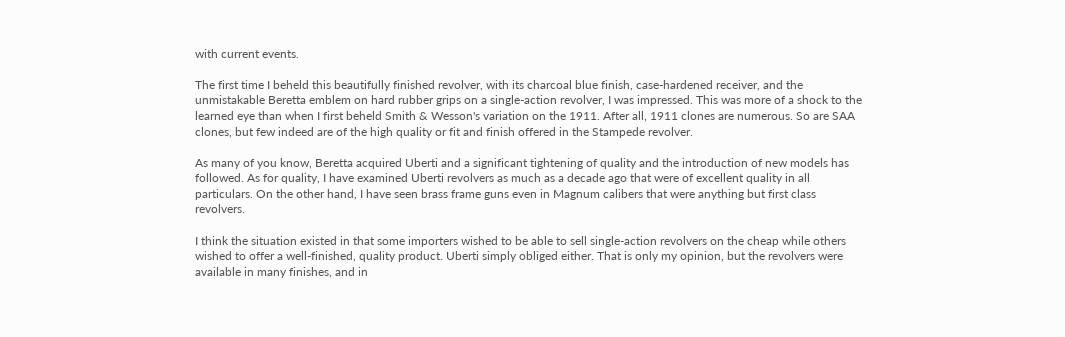with current events.

The first time I beheld this beautifully finished revolver, with its charcoal blue finish, case-hardened receiver, and the unmistakable Beretta emblem on hard rubber grips on a single-action revolver, I was impressed. This was more of a shock to the learned eye than when I first beheld Smith & Wesson's variation on the 1911. After all, 1911 clones are numerous. So are SAA clones, but few indeed are of the high quality or fit and finish offered in the Stampede revolver.

As many of you know, Beretta acquired Uberti and a significant tightening of quality and the introduction of new models has followed. As for quality, I have examined Uberti revolvers as much as a decade ago that were of excellent quality in all particulars. On the other hand, I have seen brass frame guns even in Magnum calibers that were anything but first class revolvers.

I think the situation existed in that some importers wished to be able to sell single-action revolvers on the cheap while others wished to offer a well-finished, quality product. Uberti simply obliged either. That is only my opinion, but the revolvers were available in many finishes, and in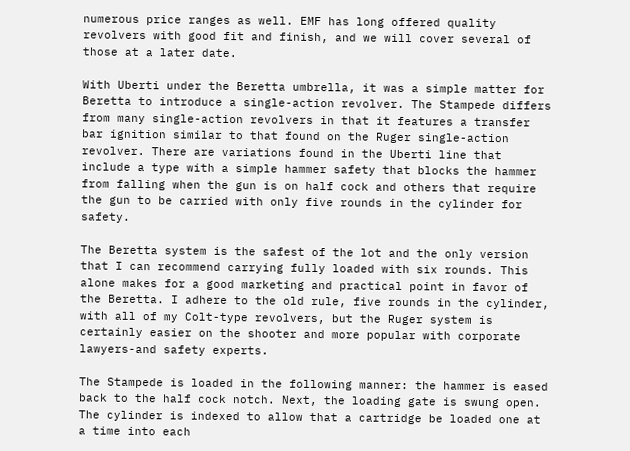numerous price ranges as well. EMF has long offered quality revolvers with good fit and finish, and we will cover several of those at a later date.

With Uberti under the Beretta umbrella, it was a simple matter for Beretta to introduce a single-action revolver. The Stampede differs from many single-action revolvers in that it features a transfer bar ignition similar to that found on the Ruger single-action revolver. There are variations found in the Uberti line that include a type with a simple hammer safety that blocks the hammer from falling when the gun is on half cock and others that require the gun to be carried with only five rounds in the cylinder for safety.

The Beretta system is the safest of the lot and the only version that I can recommend carrying fully loaded with six rounds. This alone makes for a good marketing and practical point in favor of the Beretta. I adhere to the old rule, five rounds in the cylinder, with all of my Colt-type revolvers, but the Ruger system is certainly easier on the shooter and more popular with corporate lawyers-and safety experts.

The Stampede is loaded in the following manner: the hammer is eased back to the half cock notch. Next, the loading gate is swung open. The cylinder is indexed to allow that a cartridge be loaded one at a time into each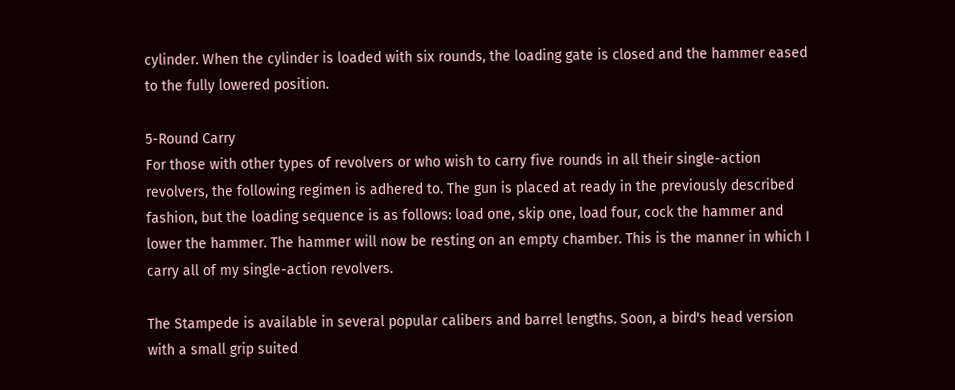cylinder. When the cylinder is loaded with six rounds, the loading gate is closed and the hammer eased to the fully lowered position.

5-Round Carry
For those with other types of revolvers or who wish to carry five rounds in all their single-action revolvers, the following regimen is adhered to. The gun is placed at ready in the previously described fashion, but the loading sequence is as follows: load one, skip one, load four, cock the hammer and lower the hammer. The hammer will now be resting on an empty chamber. This is the manner in which I carry all of my single-action revolvers.

The Stampede is available in several popular calibers and barrel lengths. Soon, a bird's head version with a small grip suited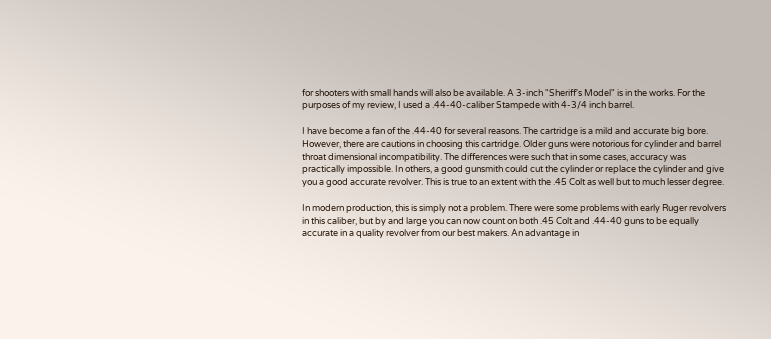for shooters with small hands will also be available. A 3-inch "Sheriff's Model" is in the works. For the purposes of my review, I used a .44-40-caliber Stampede with 4-3/4 inch barrel.

I have become a fan of the .44-40 for several reasons. The cartridge is a mild and accurate big bore. However, there are cautions in choosing this cartridge. Older guns were notorious for cylinder and barrel throat dimensional incompatibility. The differences were such that in some cases, accuracy was practically impossible. In others, a good gunsmith could cut the cylinder or replace the cylinder and give you a good accurate revolver. This is true to an extent with the .45 Colt as well but to much lesser degree.

In modern production, this is simply not a problem. There were some problems with early Ruger revolvers in this caliber, but by and large you can now count on both .45 Colt and .44-40 guns to be equally accurate in a quality revolver from our best makers. An advantage in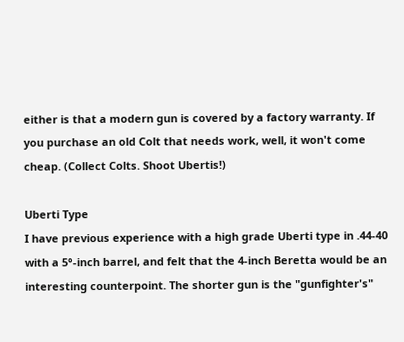either is that a modern gun is covered by a factory warranty. If you purchase an old Colt that needs work, well, it won't come cheap. (Collect Colts. Shoot Ubertis!)

Uberti Type
I have previous experience with a high grade Uberti type in .44-40 with a 5°-inch barrel, and felt that the 4-inch Beretta would be an interesting counterpoint. The shorter gun is the "gunfighter's"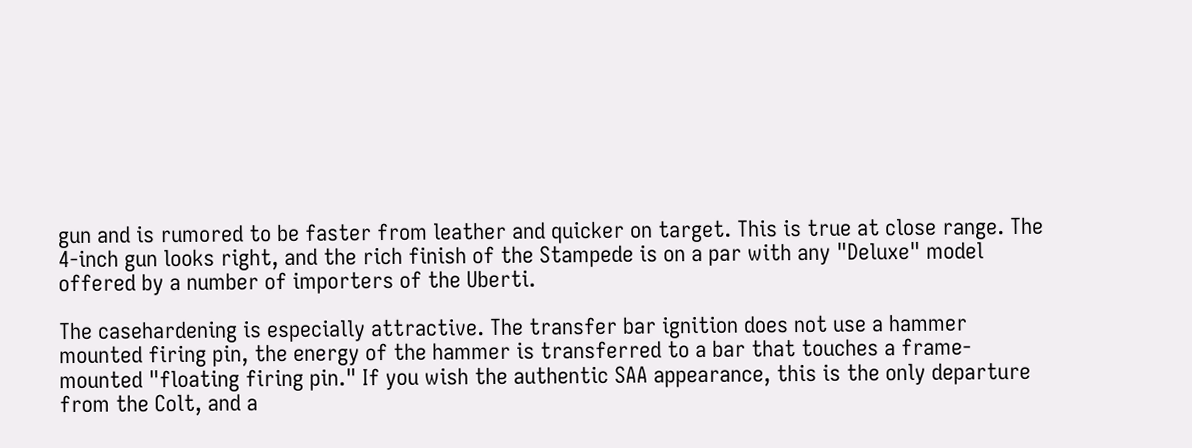gun and is rumored to be faster from leather and quicker on target. This is true at close range. The 4-inch gun looks right, and the rich finish of the Stampede is on a par with any "Deluxe" model offered by a number of importers of the Uberti.

The casehardening is especially attractive. The transfer bar ignition does not use a hammer mounted firing pin, the energy of the hammer is transferred to a bar that touches a frame-mounted "floating firing pin." If you wish the authentic SAA appearance, this is the only departure from the Colt, and a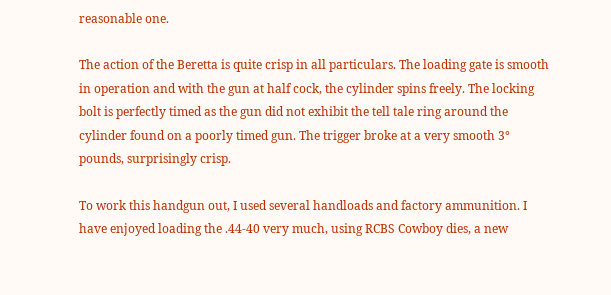reasonable one.

The action of the Beretta is quite crisp in all particulars. The loading gate is smooth in operation and with the gun at half cock, the cylinder spins freely. The locking bolt is perfectly timed as the gun did not exhibit the tell tale ring around the cylinder found on a poorly timed gun. The trigger broke at a very smooth 3° pounds, surprisingly crisp.

To work this handgun out, I used several handloads and factory ammunition. I have enjoyed loading the .44-40 very much, using RCBS Cowboy dies, a new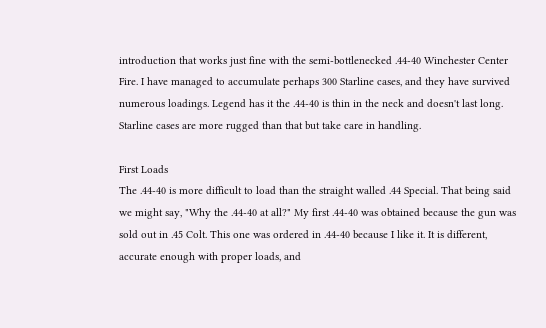introduction that works just fine with the semi-bottlenecked .44-40 Winchester Center Fire. I have managed to accumulate perhaps 300 Starline cases, and they have survived numerous loadings. Legend has it the .44-40 is thin in the neck and doesn't last long. Starline cases are more rugged than that but take care in handling.

First Loads
The .44-40 is more difficult to load than the straight walled .44 Special. That being said we might say, "Why the .44-40 at all?" My first .44-40 was obtained because the gun was sold out in .45 Colt. This one was ordered in .44-40 because I like it. It is different, accurate enough with proper loads, and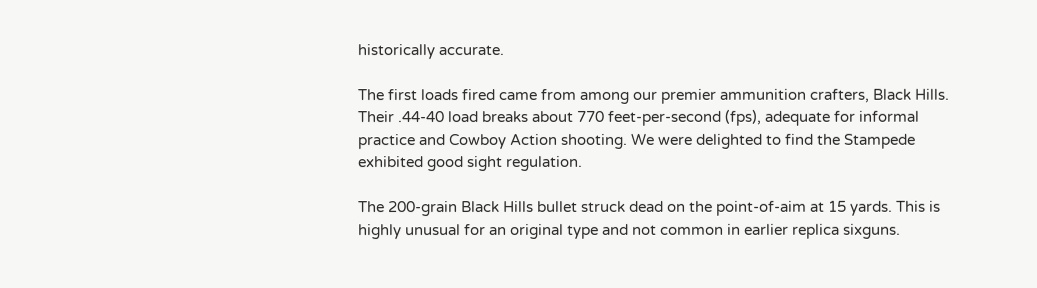historically accurate.

The first loads fired came from among our premier ammunition crafters, Black Hills. Their .44-40 load breaks about 770 feet-per-second (fps), adequate for informal practice and Cowboy Action shooting. We were delighted to find the Stampede exhibited good sight regulation.

The 200-grain Black Hills bullet struck dead on the point-of-aim at 15 yards. This is highly unusual for an original type and not common in earlier replica sixguns.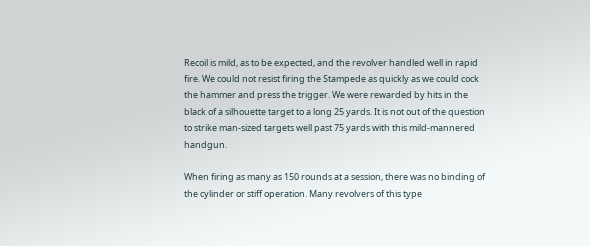Recoil is mild, as to be expected, and the revolver handled well in rapid fire. We could not resist firing the Stampede as quickly as we could cock the hammer and press the trigger. We were rewarded by hits in the black of a silhouette target to a long 25 yards. It is not out of the question to strike man-sized targets well past 75 yards with this mild-mannered handgun.

When firing as many as 150 rounds at a session, there was no binding of the cylinder or stiff operation. Many revolvers of this type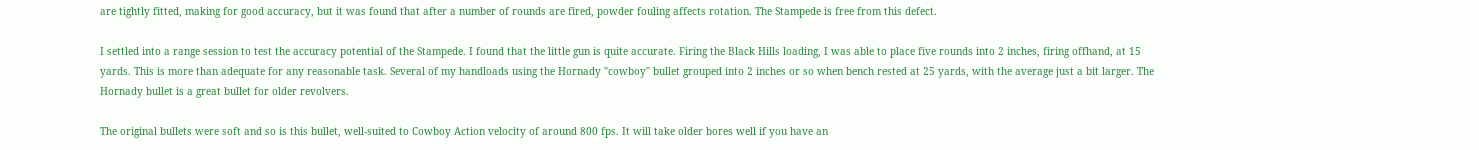are tightly fitted, making for good accuracy, but it was found that after a number of rounds are fired, powder fouling affects rotation. The Stampede is free from this defect.

I settled into a range session to test the accuracy potential of the Stampede. I found that the little gun is quite accurate. Firing the Black Hills loading, I was able to place five rounds into 2 inches, firing offhand, at 15 yards. This is more than adequate for any reasonable task. Several of my handloads using the Hornady "cowboy" bullet grouped into 2 inches or so when bench rested at 25 yards, with the average just a bit larger. The Hornady bullet is a great bullet for older revolvers.

The original bullets were soft and so is this bullet, well-suited to Cowboy Action velocity of around 800 fps. It will take older bores well if you have an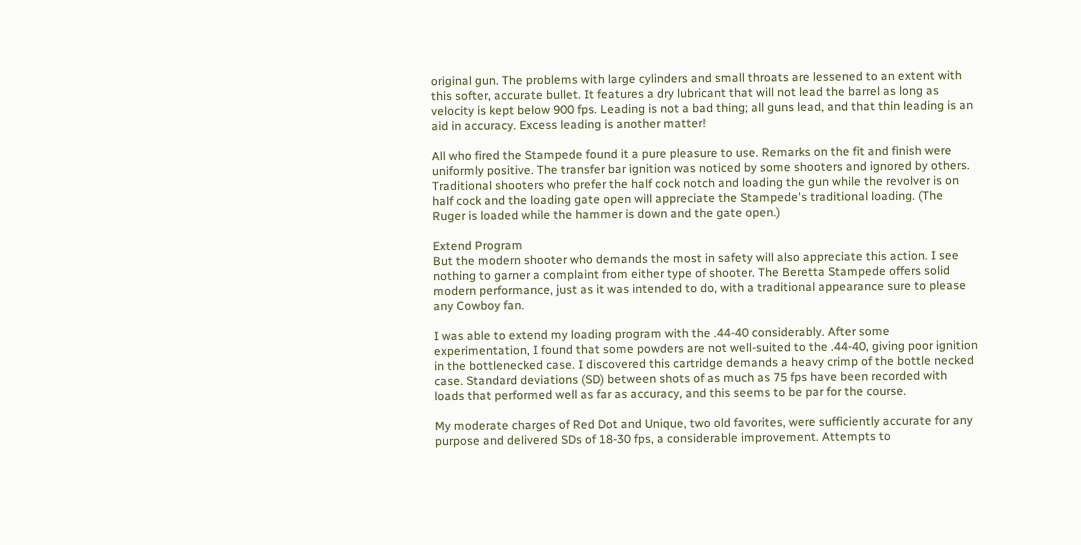original gun. The problems with large cylinders and small throats are lessened to an extent with this softer, accurate bullet. It features a dry lubricant that will not lead the barrel as long as velocity is kept below 900 fps. Leading is not a bad thing; all guns lead, and that thin leading is an aid in accuracy. Excess leading is another matter!

All who fired the Stampede found it a pure pleasure to use. Remarks on the fit and finish were uniformly positive. The transfer bar ignition was noticed by some shooters and ignored by others. Traditional shooters who prefer the half cock notch and loading the gun while the revolver is on half cock and the loading gate open will appreciate the Stampede's traditional loading. (The Ruger is loaded while the hammer is down and the gate open.)

Extend Program
But the modern shooter who demands the most in safety will also appreciate this action. I see nothing to garner a complaint from either type of shooter. The Beretta Stampede offers solid modern performance, just as it was intended to do, with a traditional appearance sure to please any Cowboy fan.

I was able to extend my loading program with the .44-40 considerably. After some experimentation, I found that some powders are not well-suited to the .44-40, giving poor ignition in the bottlenecked case. I discovered this cartridge demands a heavy crimp of the bottle necked case. Standard deviations (SD) between shots of as much as 75 fps have been recorded with loads that performed well as far as accuracy, and this seems to be par for the course.

My moderate charges of Red Dot and Unique, two old favorites, were sufficiently accurate for any purpose and delivered SDs of 18-30 fps, a considerable improvement. Attempts to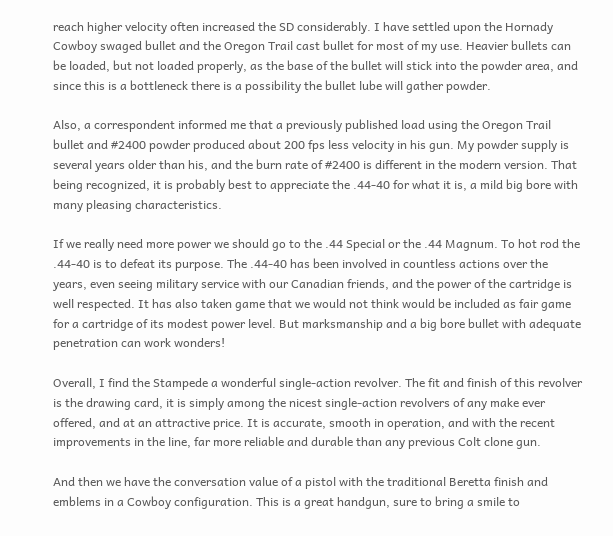reach higher velocity often increased the SD considerably. I have settled upon the Hornady Cowboy swaged bullet and the Oregon Trail cast bullet for most of my use. Heavier bullets can be loaded, but not loaded properly, as the base of the bullet will stick into the powder area, and since this is a bottleneck there is a possibility the bullet lube will gather powder.

Also, a correspondent informed me that a previously published load using the Oregon Trail bullet and #2400 powder produced about 200 fps less velocity in his gun. My powder supply is several years older than his, and the burn rate of #2400 is different in the modern version. That being recognized, it is probably best to appreciate the .44-40 for what it is, a mild big bore with many pleasing characteristics.

If we really need more power we should go to the .44 Special or the .44 Magnum. To hot rod the .44-40 is to defeat its purpose. The .44-40 has been involved in countless actions over the years, even seeing military service with our Canadian friends, and the power of the cartridge is well respected. It has also taken game that we would not think would be included as fair game for a cartridge of its modest power level. But marksmanship and a big bore bullet with adequate penetration can work wonders!

Overall, I find the Stampede a wonderful single-action revolver. The fit and finish of this revolver is the drawing card, it is simply among the nicest single-action revolvers of any make ever offered, and at an attractive price. It is accurate, smooth in operation, and with the recent improvements in the line, far more reliable and durable than any previous Colt clone gun.

And then we have the conversation value of a pistol with the traditional Beretta finish and emblems in a Cowboy configuration. This is a great handgun, sure to bring a smile to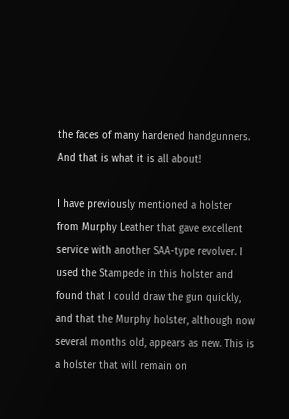the faces of many hardened handgunners. And that is what it is all about!

I have previously mentioned a holster from Murphy Leather that gave excellent service with another SAA-type revolver. I used the Stampede in this holster and found that I could draw the gun quickly, and that the Murphy holster, although now several months old, appears as new. This is a holster that will remain on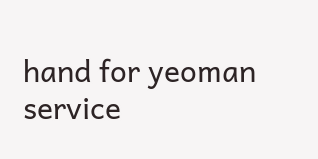hand for yeoman service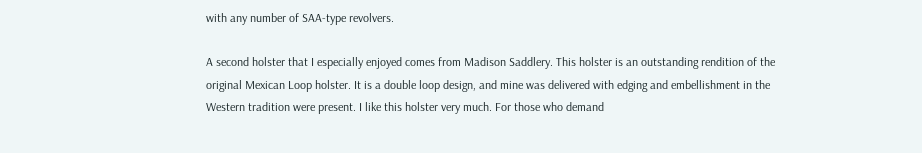with any number of SAA-type revolvers.

A second holster that I especially enjoyed comes from Madison Saddlery. This holster is an outstanding rendition of the original Mexican Loop holster. It is a double loop design, and mine was delivered with edging and embellishment in the Western tradition were present. I like this holster very much. For those who demand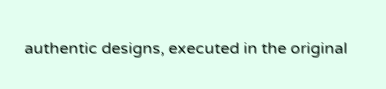authentic designs, executed in the original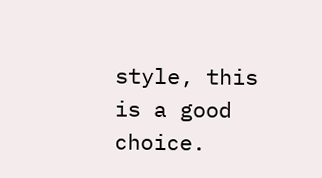style, this is a good choice.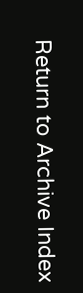Return to Archive Index